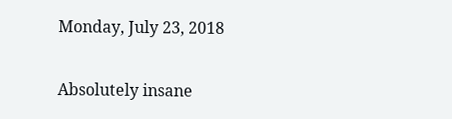Monday, July 23, 2018

Absolutely insane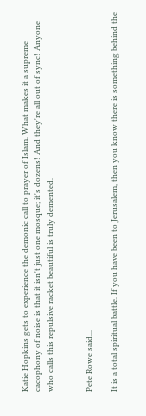Katie Hopkins gets to experience the demonic call to prayer of Islam. What makes it a supreme cacophony of noise is that it isn't just one mosque; it's dozens! And they're all out of sync! Anyone who calls this repulsive racket beautiful is truly demented.


Pete Rowe said...

It is a total spiritual battle. If you have been to Jerusalem, then you know there is something behind the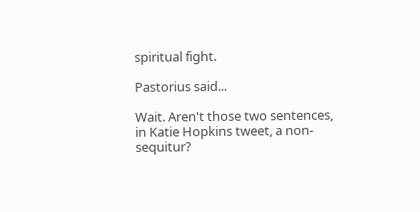spiritual fight.

Pastorius said...

Wait. Aren't those two sentences, in Katie Hopkins tweet, a non-sequitur?